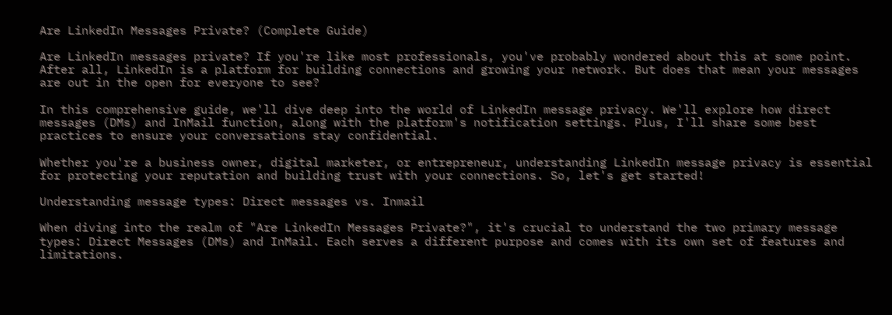Are LinkedIn Messages Private? (Complete Guide)

Are LinkedIn messages private? If you're like most professionals, you've probably wondered about this at some point. After all, LinkedIn is a platform for building connections and growing your network. But does that mean your messages are out in the open for everyone to see?

In this comprehensive guide, we'll dive deep into the world of LinkedIn message privacy. We'll explore how direct messages (DMs) and InMail function, along with the platform's notification settings. Plus, I'll share some best practices to ensure your conversations stay confidential.

Whether you're a business owner, digital marketer, or entrepreneur, understanding LinkedIn message privacy is essential for protecting your reputation and building trust with your connections. So, let's get started!

Understanding message types: Direct messages vs. Inmail

When diving into the realm of "Are LinkedIn Messages Private?", it's crucial to understand the two primary message types: Direct Messages (DMs) and InMail. Each serves a different purpose and comes with its own set of features and limitations.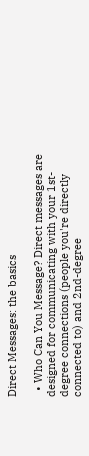Direct Messages: the basics

  • Who Can You Message? Direct messages are designed for communicating with your 1st-degree connections (people you're directly connected to) and 2nd-degree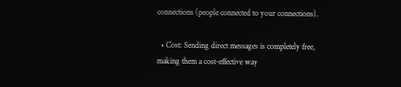connections (people connected to your connections).

  • Cost: Sending direct messages is completely free, making them a cost-effective way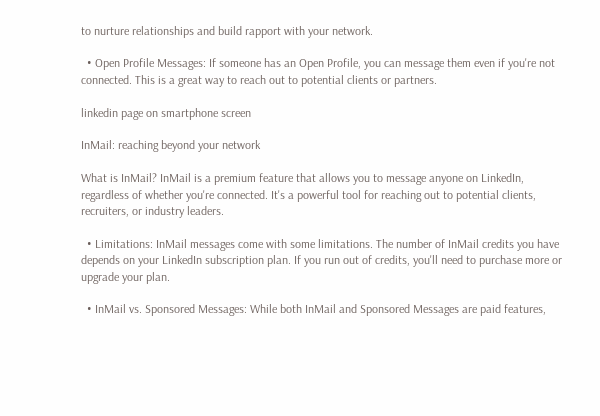to nurture relationships and build rapport with your network.

  • Open Profile Messages: If someone has an Open Profile, you can message them even if you're not connected. This is a great way to reach out to potential clients or partners.

linkedin page on smartphone screen

InMail: reaching beyond your network

What is InMail? InMail is a premium feature that allows you to message anyone on LinkedIn, regardless of whether you're connected. It's a powerful tool for reaching out to potential clients, recruiters, or industry leaders.

  • Limitations: InMail messages come with some limitations. The number of InMail credits you have depends on your LinkedIn subscription plan. If you run out of credits, you'll need to purchase more or upgrade your plan.

  • InMail vs. Sponsored Messages: While both InMail and Sponsored Messages are paid features,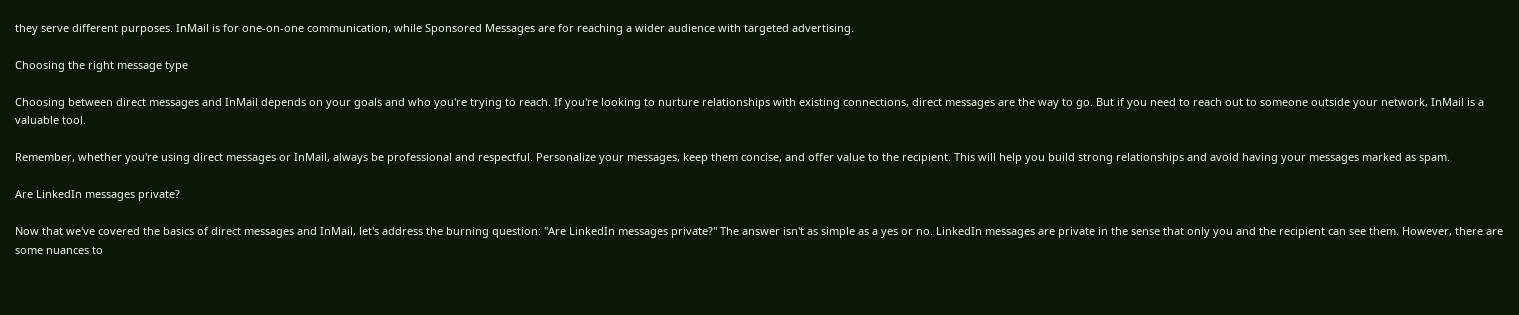they serve different purposes. InMail is for one-on-one communication, while Sponsored Messages are for reaching a wider audience with targeted advertising.

Choosing the right message type

Choosing between direct messages and InMail depends on your goals and who you're trying to reach. If you're looking to nurture relationships with existing connections, direct messages are the way to go. But if you need to reach out to someone outside your network, InMail is a valuable tool.

Remember, whether you're using direct messages or InMail, always be professional and respectful. Personalize your messages, keep them concise, and offer value to the recipient. This will help you build strong relationships and avoid having your messages marked as spam.

Are LinkedIn messages private?

Now that we've covered the basics of direct messages and InMail, let's address the burning question: "Are LinkedIn messages private?" The answer isn't as simple as a yes or no. LinkedIn messages are private in the sense that only you and the recipient can see them. However, there are some nuances to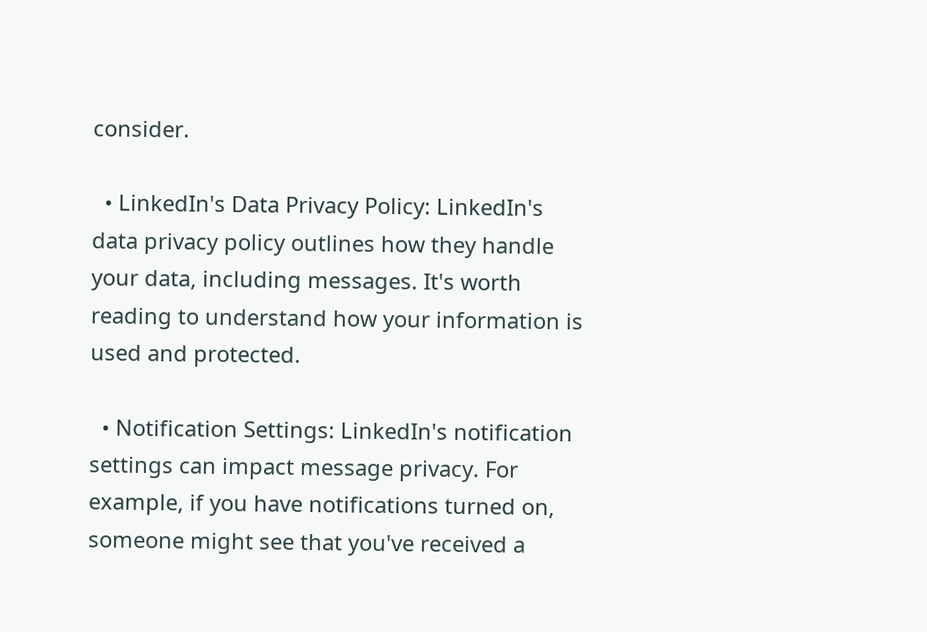consider.

  • LinkedIn's Data Privacy Policy: LinkedIn's data privacy policy outlines how they handle your data, including messages. It's worth reading to understand how your information is used and protected.

  • Notification Settings: LinkedIn's notification settings can impact message privacy. For example, if you have notifications turned on, someone might see that you've received a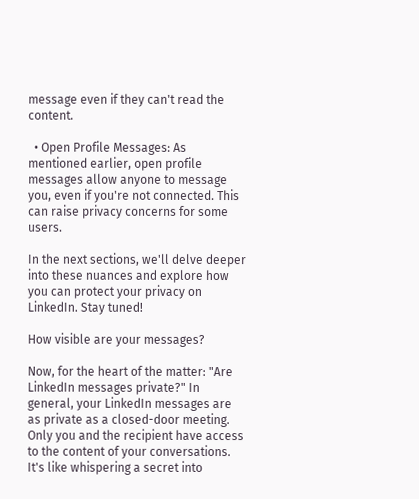message even if they can't read the content.

  • Open Profile Messages: As mentioned earlier, open profile messages allow anyone to message you, even if you're not connected. This can raise privacy concerns for some users.

In the next sections, we'll delve deeper into these nuances and explore how you can protect your privacy on LinkedIn. Stay tuned!

How visible are your messages?

Now, for the heart of the matter: "Are LinkedIn messages private?" In general, your LinkedIn messages are as private as a closed-door meeting. Only you and the recipient have access to the content of your conversations. It's like whispering a secret into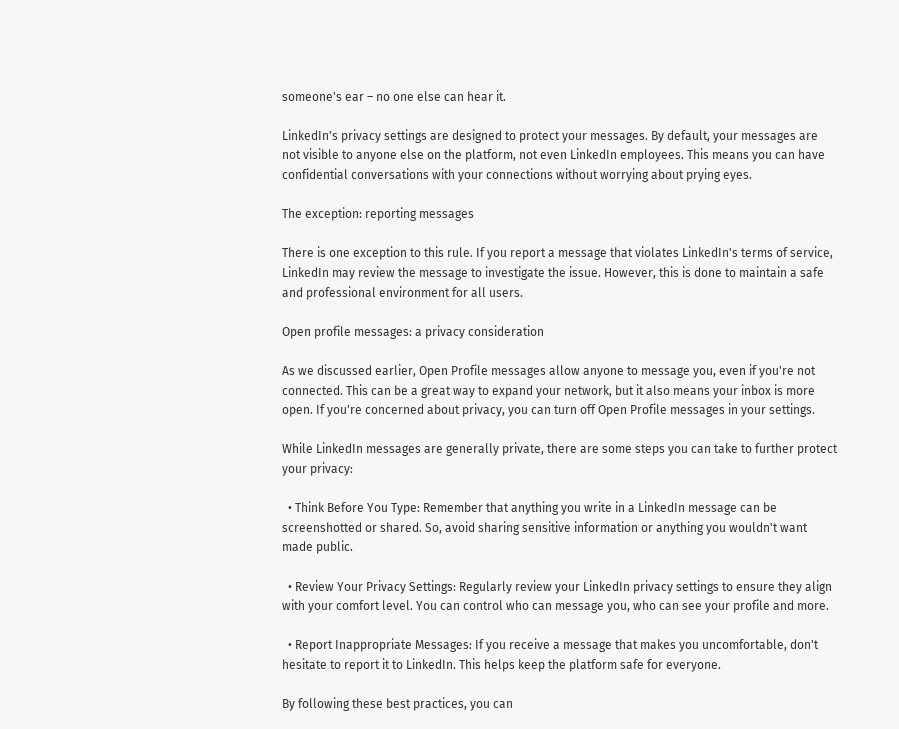someone's ear – no one else can hear it.

LinkedIn's privacy settings are designed to protect your messages. By default, your messages are not visible to anyone else on the platform, not even LinkedIn employees. This means you can have confidential conversations with your connections without worrying about prying eyes.

The exception: reporting messages

There is one exception to this rule. If you report a message that violates LinkedIn's terms of service, LinkedIn may review the message to investigate the issue. However, this is done to maintain a safe and professional environment for all users.

Open profile messages: a privacy consideration

As we discussed earlier, Open Profile messages allow anyone to message you, even if you're not connected. This can be a great way to expand your network, but it also means your inbox is more open. If you're concerned about privacy, you can turn off Open Profile messages in your settings.

While LinkedIn messages are generally private, there are some steps you can take to further protect your privacy:

  • Think Before You Type: Remember that anything you write in a LinkedIn message can be screenshotted or shared. So, avoid sharing sensitive information or anything you wouldn't want made public.

  • Review Your Privacy Settings: Regularly review your LinkedIn privacy settings to ensure they align with your comfort level. You can control who can message you, who can see your profile and more.

  • Report Inappropriate Messages: If you receive a message that makes you uncomfortable, don't hesitate to report it to LinkedIn. This helps keep the platform safe for everyone.

By following these best practices, you can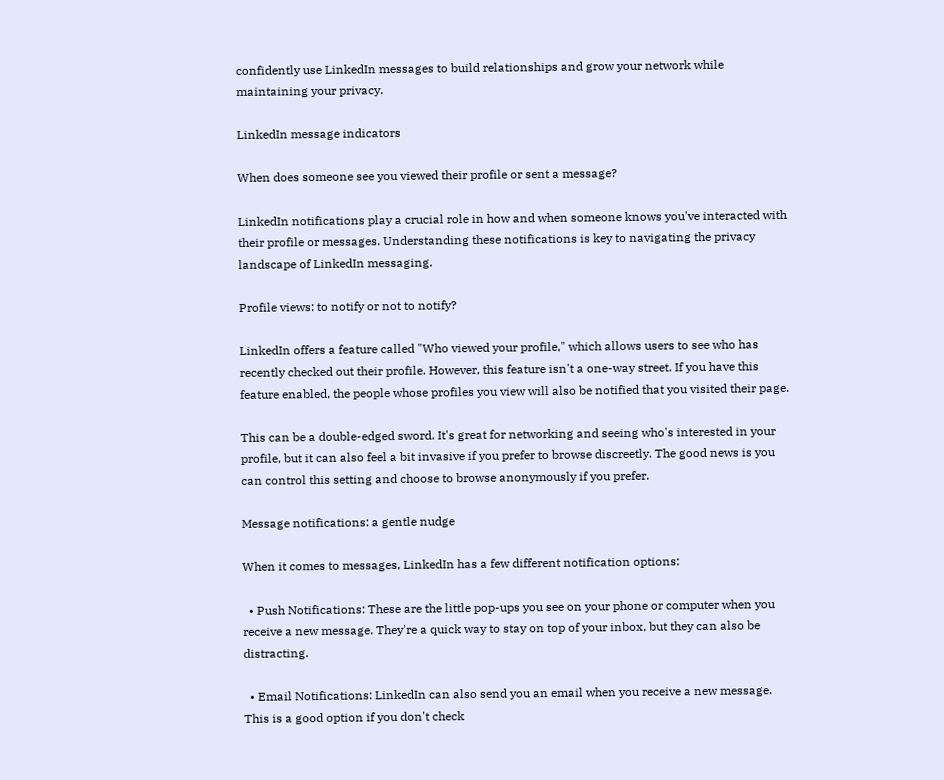confidently use LinkedIn messages to build relationships and grow your network while maintaining your privacy.

LinkedIn message indicators

When does someone see you viewed their profile or sent a message?

LinkedIn notifications play a crucial role in how and when someone knows you've interacted with their profile or messages. Understanding these notifications is key to navigating the privacy landscape of LinkedIn messaging.

Profile views: to notify or not to notify?

LinkedIn offers a feature called "Who viewed your profile," which allows users to see who has recently checked out their profile. However, this feature isn't a one-way street. If you have this feature enabled, the people whose profiles you view will also be notified that you visited their page.

This can be a double-edged sword. It's great for networking and seeing who's interested in your profile, but it can also feel a bit invasive if you prefer to browse discreetly. The good news is you can control this setting and choose to browse anonymously if you prefer.

Message notifications: a gentle nudge

When it comes to messages, LinkedIn has a few different notification options:

  • Push Notifications: These are the little pop-ups you see on your phone or computer when you receive a new message. They're a quick way to stay on top of your inbox, but they can also be distracting.

  • Email Notifications: LinkedIn can also send you an email when you receive a new message. This is a good option if you don't check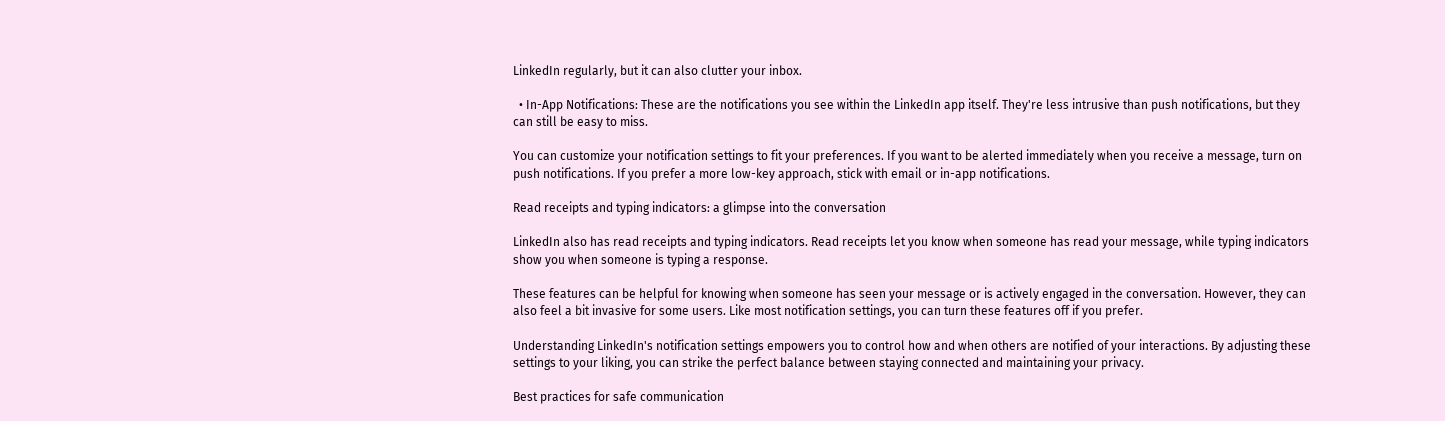LinkedIn regularly, but it can also clutter your inbox.

  • In-App Notifications: These are the notifications you see within the LinkedIn app itself. They're less intrusive than push notifications, but they can still be easy to miss.

You can customize your notification settings to fit your preferences. If you want to be alerted immediately when you receive a message, turn on push notifications. If you prefer a more low-key approach, stick with email or in-app notifications.

Read receipts and typing indicators: a glimpse into the conversation

LinkedIn also has read receipts and typing indicators. Read receipts let you know when someone has read your message, while typing indicators show you when someone is typing a response.

These features can be helpful for knowing when someone has seen your message or is actively engaged in the conversation. However, they can also feel a bit invasive for some users. Like most notification settings, you can turn these features off if you prefer.

Understanding LinkedIn's notification settings empowers you to control how and when others are notified of your interactions. By adjusting these settings to your liking, you can strike the perfect balance between staying connected and maintaining your privacy.

Best practices for safe communication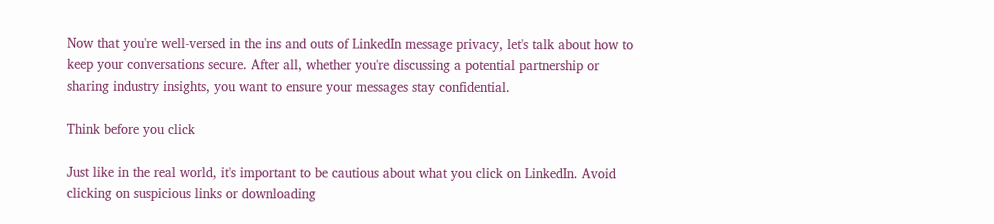Now that you're well-versed in the ins and outs of LinkedIn message privacy, let's talk about how to keep your conversations secure. After all, whether you're discussing a potential partnership or sharing industry insights, you want to ensure your messages stay confidential.

Think before you click

Just like in the real world, it's important to be cautious about what you click on LinkedIn. Avoid clicking on suspicious links or downloading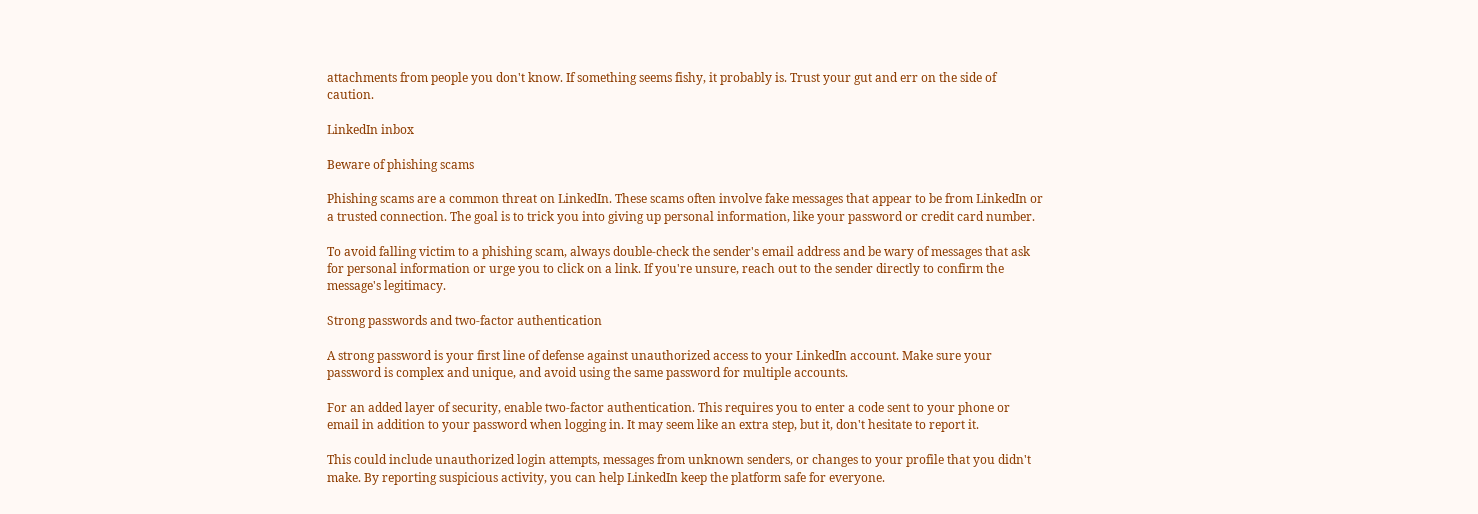attachments from people you don't know. If something seems fishy, it probably is. Trust your gut and err on the side of caution.

LinkedIn inbox

Beware of phishing scams

Phishing scams are a common threat on LinkedIn. These scams often involve fake messages that appear to be from LinkedIn or a trusted connection. The goal is to trick you into giving up personal information, like your password or credit card number.

To avoid falling victim to a phishing scam, always double-check the sender's email address and be wary of messages that ask for personal information or urge you to click on a link. If you're unsure, reach out to the sender directly to confirm the message's legitimacy.

Strong passwords and two-factor authentication

A strong password is your first line of defense against unauthorized access to your LinkedIn account. Make sure your password is complex and unique, and avoid using the same password for multiple accounts.

For an added layer of security, enable two-factor authentication. This requires you to enter a code sent to your phone or email in addition to your password when logging in. It may seem like an extra step, but it, don't hesitate to report it.

This could include unauthorized login attempts, messages from unknown senders, or changes to your profile that you didn't make. By reporting suspicious activity, you can help LinkedIn keep the platform safe for everyone.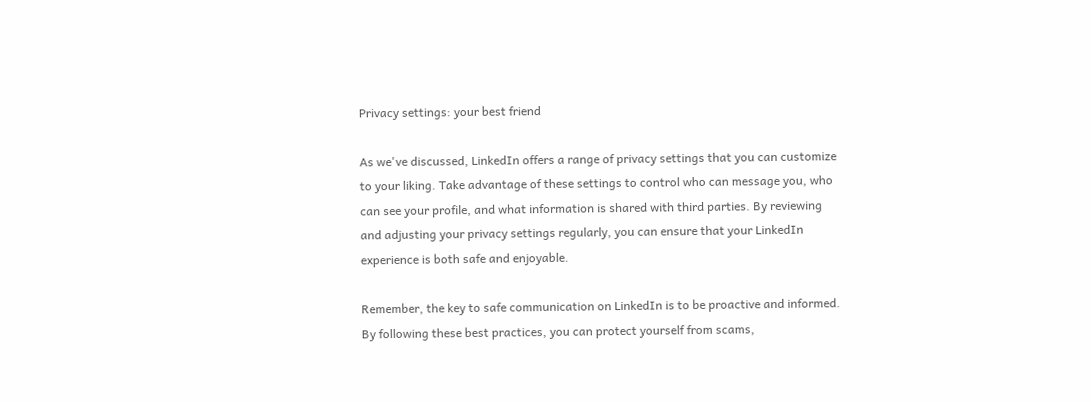Privacy settings: your best friend

As we've discussed, LinkedIn offers a range of privacy settings that you can customize to your liking. Take advantage of these settings to control who can message you, who can see your profile, and what information is shared with third parties. By reviewing and adjusting your privacy settings regularly, you can ensure that your LinkedIn experience is both safe and enjoyable.

Remember, the key to safe communication on LinkedIn is to be proactive and informed. By following these best practices, you can protect yourself from scams,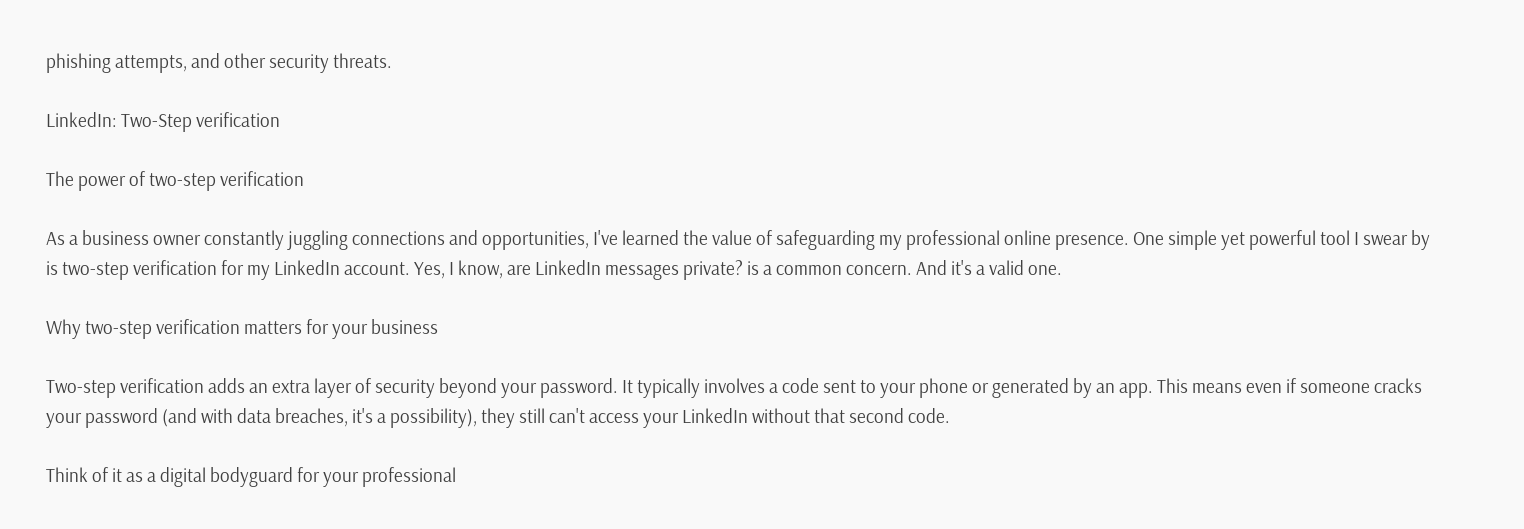phishing attempts, and other security threats.

LinkedIn: Two-Step verification

The power of two-step verification

As a business owner constantly juggling connections and opportunities, I've learned the value of safeguarding my professional online presence. One simple yet powerful tool I swear by is two-step verification for my LinkedIn account. Yes, I know, are LinkedIn messages private? is a common concern. And it's a valid one.

Why two-step verification matters for your business

Two-step verification adds an extra layer of security beyond your password. It typically involves a code sent to your phone or generated by an app. This means even if someone cracks your password (and with data breaches, it's a possibility), they still can't access your LinkedIn without that second code.

Think of it as a digital bodyguard for your professional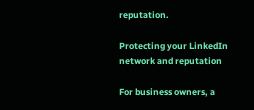reputation.

Protecting your LinkedIn network and reputation

For business owners, a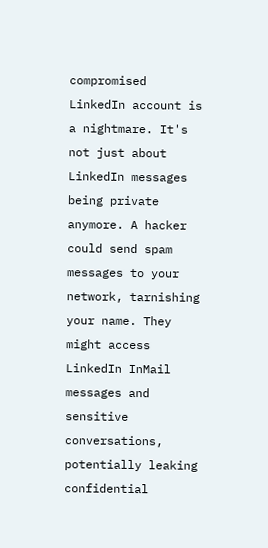compromised LinkedIn account is a nightmare. It's not just about LinkedIn messages being private anymore. A hacker could send spam messages to your network, tarnishing your name. They might access LinkedIn InMail messages and sensitive conversations, potentially leaking confidential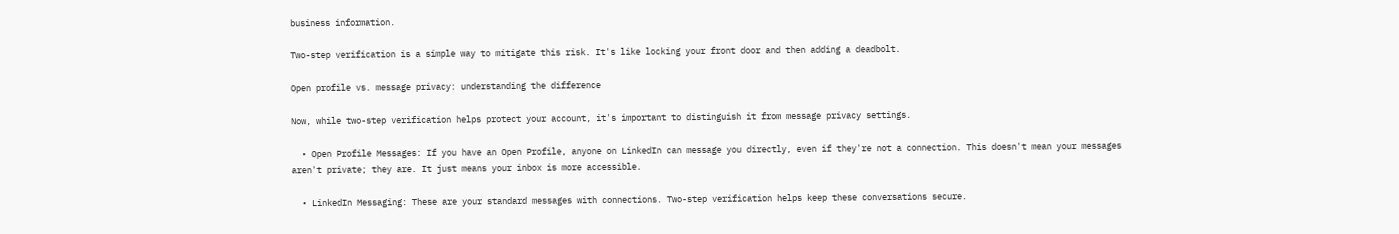business information.

Two-step verification is a simple way to mitigate this risk. It's like locking your front door and then adding a deadbolt.

Open profile vs. message privacy: understanding the difference

Now, while two-step verification helps protect your account, it's important to distinguish it from message privacy settings.

  • Open Profile Messages: If you have an Open Profile, anyone on LinkedIn can message you directly, even if they're not a connection. This doesn't mean your messages aren't private; they are. It just means your inbox is more accessible.

  • LinkedIn Messaging: These are your standard messages with connections. Two-step verification helps keep these conversations secure.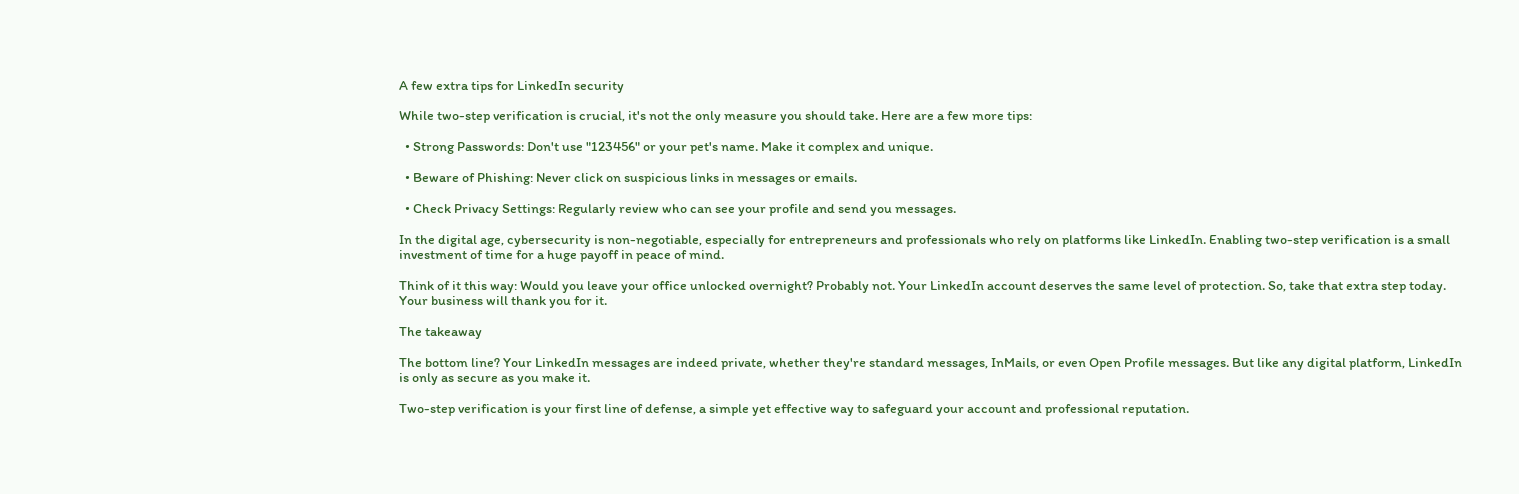A few extra tips for LinkedIn security

While two-step verification is crucial, it's not the only measure you should take. Here are a few more tips:

  • Strong Passwords: Don't use "123456" or your pet's name. Make it complex and unique.

  • Beware of Phishing: Never click on suspicious links in messages or emails.

  • Check Privacy Settings: Regularly review who can see your profile and send you messages.

In the digital age, cybersecurity is non-negotiable, especially for entrepreneurs and professionals who rely on platforms like LinkedIn. Enabling two-step verification is a small investment of time for a huge payoff in peace of mind.

Think of it this way: Would you leave your office unlocked overnight? Probably not. Your LinkedIn account deserves the same level of protection. So, take that extra step today. Your business will thank you for it.

The takeaway

The bottom line? Your LinkedIn messages are indeed private, whether they're standard messages, InMails, or even Open Profile messages. But like any digital platform, LinkedIn is only as secure as you make it.

Two-step verification is your first line of defense, a simple yet effective way to safeguard your account and professional reputation.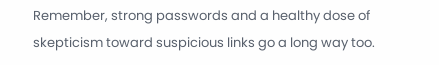Remember, strong passwords and a healthy dose of skepticism toward suspicious links go a long way too.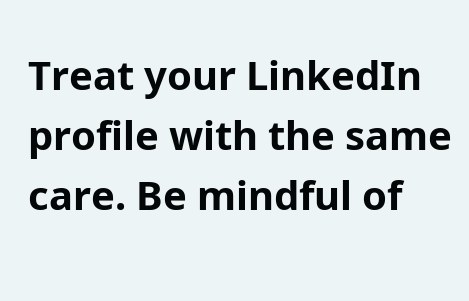Treat your LinkedIn profile with the same care. Be mindful of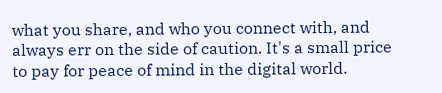what you share, and who you connect with, and always err on the side of caution. It's a small price to pay for peace of mind in the digital world.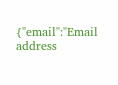{"email":"Email address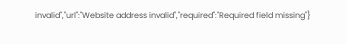invalid","url":"Website address invalid","required":"Required field missing"}